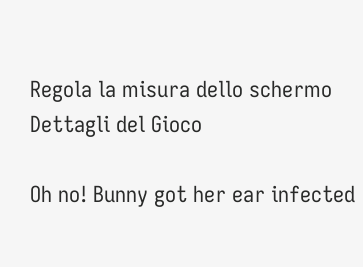Regola la misura dello schermo
Dettagli del Gioco

Oh no! Bunny got her ear infected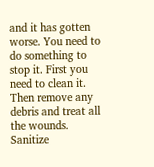and it has gotten worse. You need to do something to stop it. First you need to clean it. Then remove any debris and treat all the wounds. Sanitize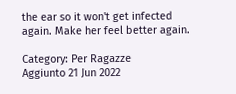the ear so it won't get infected again. Make her feel better again.

Category: Per Ragazze
Aggiunto 21 Jun 2022